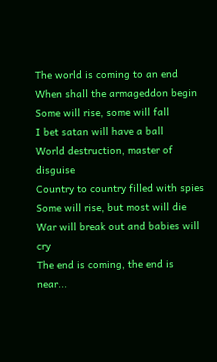The world is coming to an end
When shall the armageddon begin
Some will rise, some will fall
I bet satan will have a ball
World destruction, master of disguise
Country to country filled with spies
Some will rise, but most will die
War will break out and babies will cry
The end is coming, the end is near...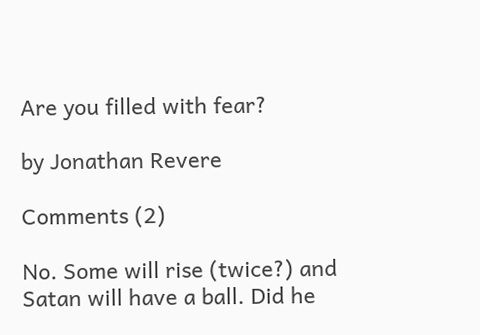Are you filled with fear?

by Jonathan Revere

Comments (2)

No. Some will rise (twice?) and Satan will have a ball. Did he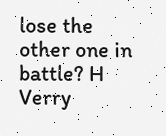lose the other one in battle? H
Verry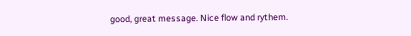good, great message. Nice flow and rythem.